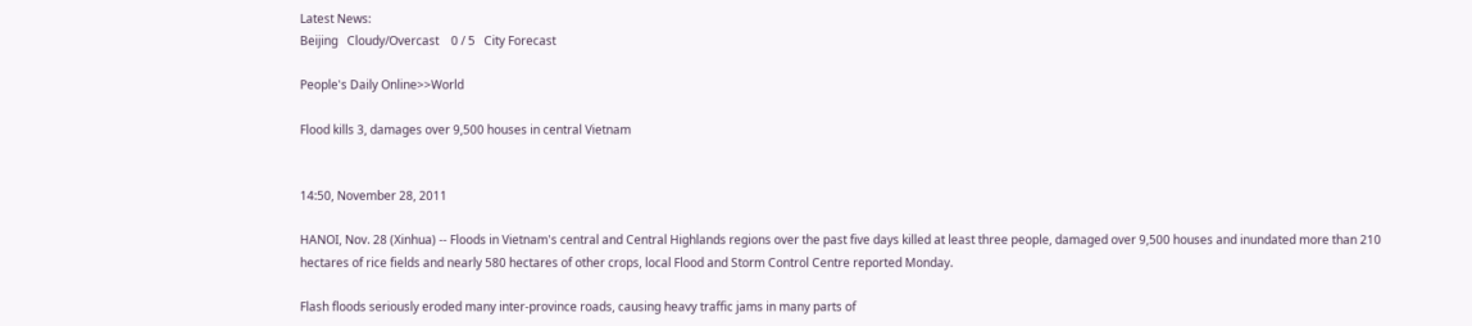Latest News:
Beijing   Cloudy/Overcast    0 / 5   City Forecast

People's Daily Online>>World

Flood kills 3, damages over 9,500 houses in central Vietnam


14:50, November 28, 2011

HANOI, Nov. 28 (Xinhua) -- Floods in Vietnam's central and Central Highlands regions over the past five days killed at least three people, damaged over 9,500 houses and inundated more than 210 hectares of rice fields and nearly 580 hectares of other crops, local Flood and Storm Control Centre reported Monday.

Flash floods seriously eroded many inter-province roads, causing heavy traffic jams in many parts of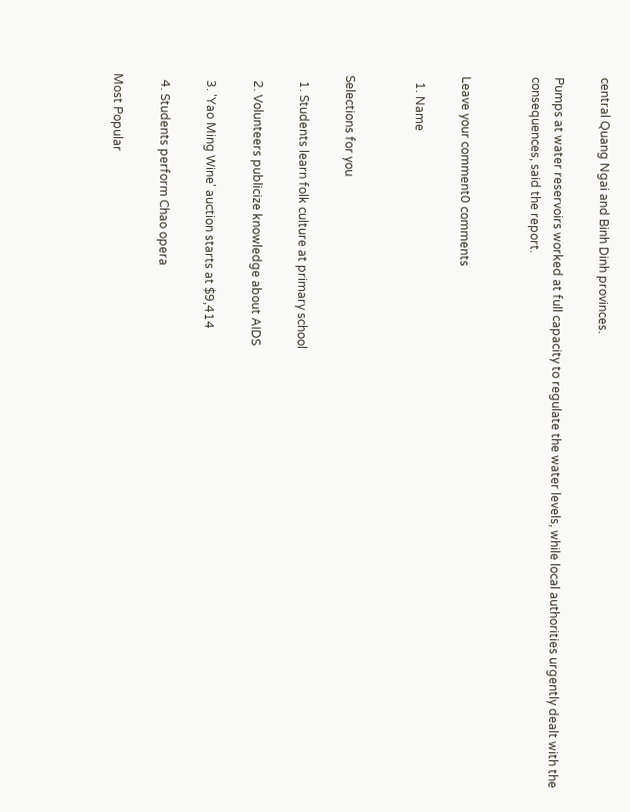central Quang Ngai and Binh Dinh provinces.

Pumps at water reservoirs worked at full capacity to regulate the water levels, while local authorities urgently dealt with the consequences, said the report.


Leave your comment0 comments

  1. Name


Selections for you

  1. Students learn folk culture at primary school

  2. Volunteers publicize knowledge about AIDS

  3. 'Yao Ming Wine' auction starts at $9,414

  4. Students perform Chao opera

Most Popular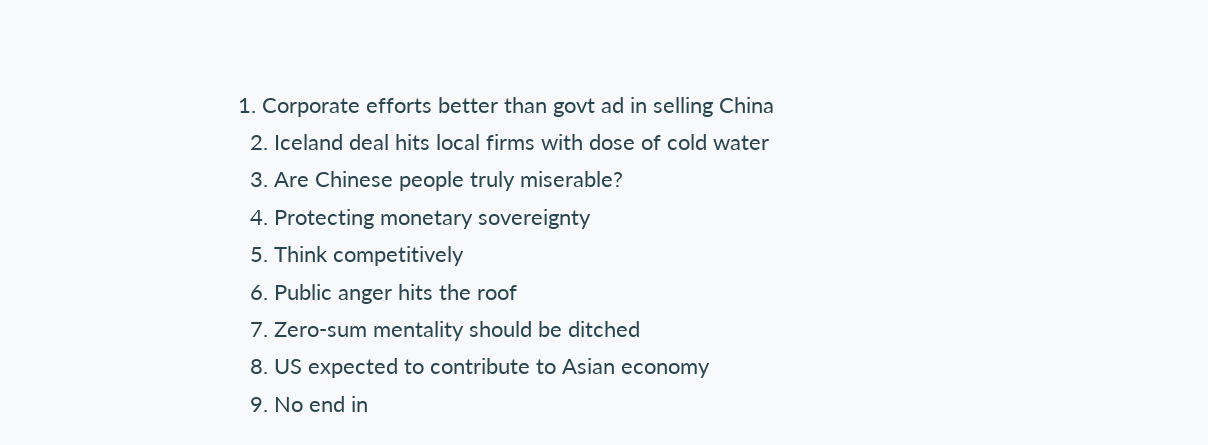1. Corporate efforts better than govt ad in selling China
  2. Iceland deal hits local firms with dose of cold water
  3. Are Chinese people truly miserable?
  4. Protecting monetary sovereignty
  5. Think competitively
  6. Public anger hits the roof
  7. Zero-sum mentality should be ditched
  8. US expected to contribute to Asian economy
  9. No end in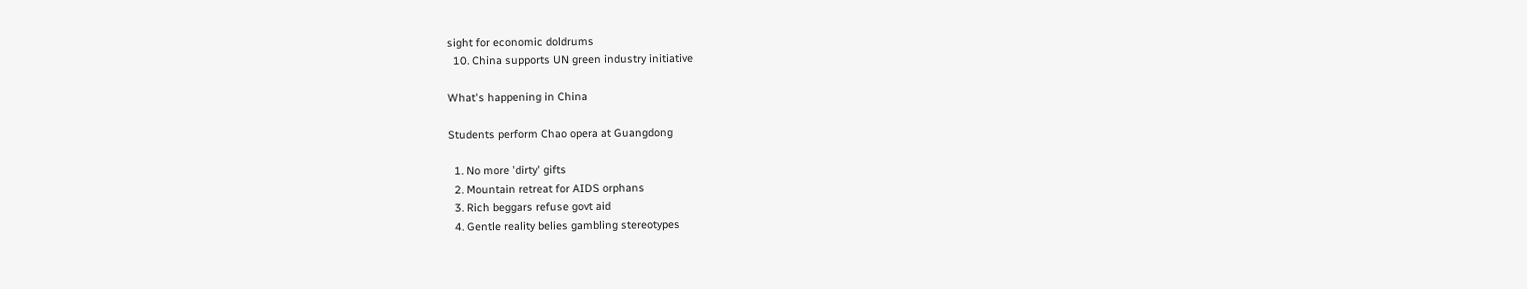sight for economic doldrums
  10. China supports UN green industry initiative

What's happening in China

Students perform Chao opera at Guangdong

  1. No more 'dirty' gifts
  2. Mountain retreat for AIDS orphans
  3. Rich beggars refuse govt aid
  4. Gentle reality belies gambling stereotypes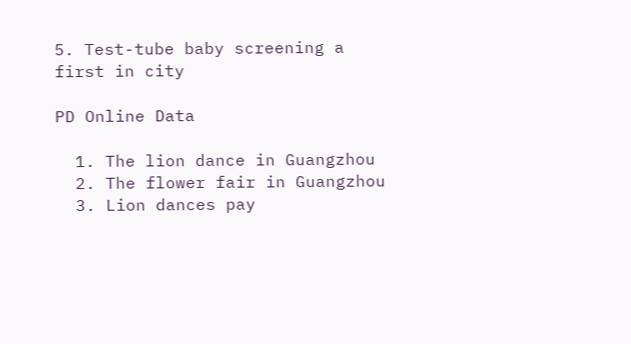5. Test-tube baby screening a first in city

PD Online Data

  1. The lion dance in Guangzhou
  2. The flower fair in Guangzhou
  3. Lion dances pay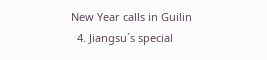New Year calls in Guilin
  4. Jiangsu´s special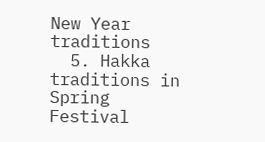New Year traditions
  5. Hakka traditions in Spring Festival